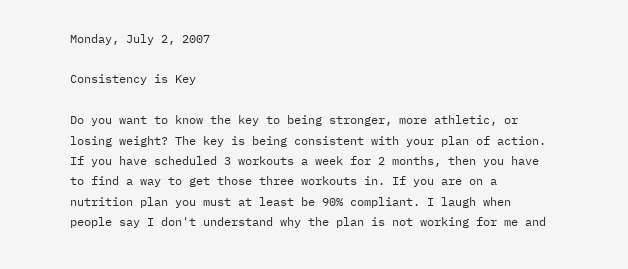Monday, July 2, 2007

Consistency is Key

Do you want to know the key to being stronger, more athletic, or losing weight? The key is being consistent with your plan of action. If you have scheduled 3 workouts a week for 2 months, then you have to find a way to get those three workouts in. If you are on a nutrition plan you must at least be 90% compliant. I laugh when people say I don't understand why the plan is not working for me and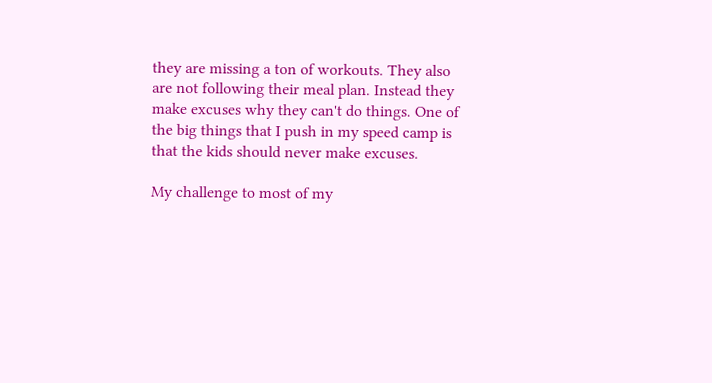they are missing a ton of workouts. They also are not following their meal plan. Instead they make excuses why they can't do things. One of the big things that I push in my speed camp is that the kids should never make excuses.

My challenge to most of my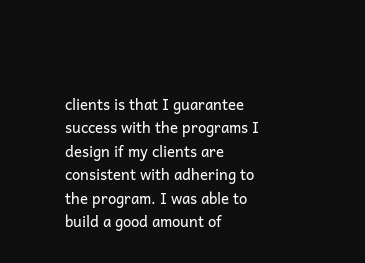clients is that I guarantee success with the programs I design if my clients are consistent with adhering to the program. I was able to build a good amount of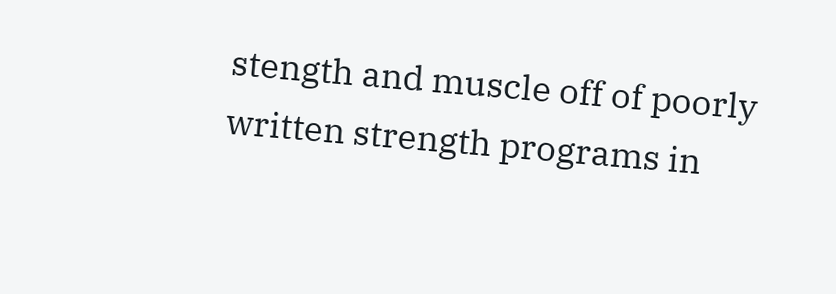stength and muscle off of poorly written strength programs in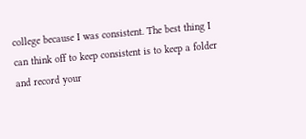college because I was consistent. The best thing I can think off to keep consistent is to keep a folder and record your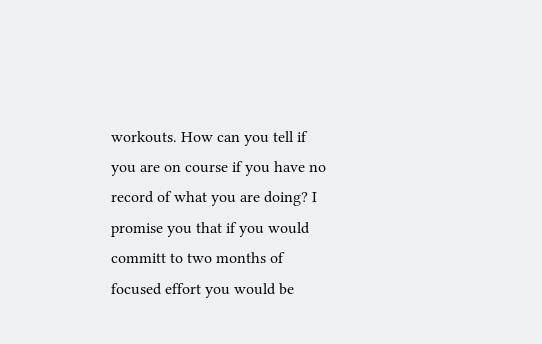workouts. How can you tell if you are on course if you have no record of what you are doing? I promise you that if you would committ to two months of focused effort you would be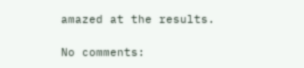amazed at the results.

No comments: